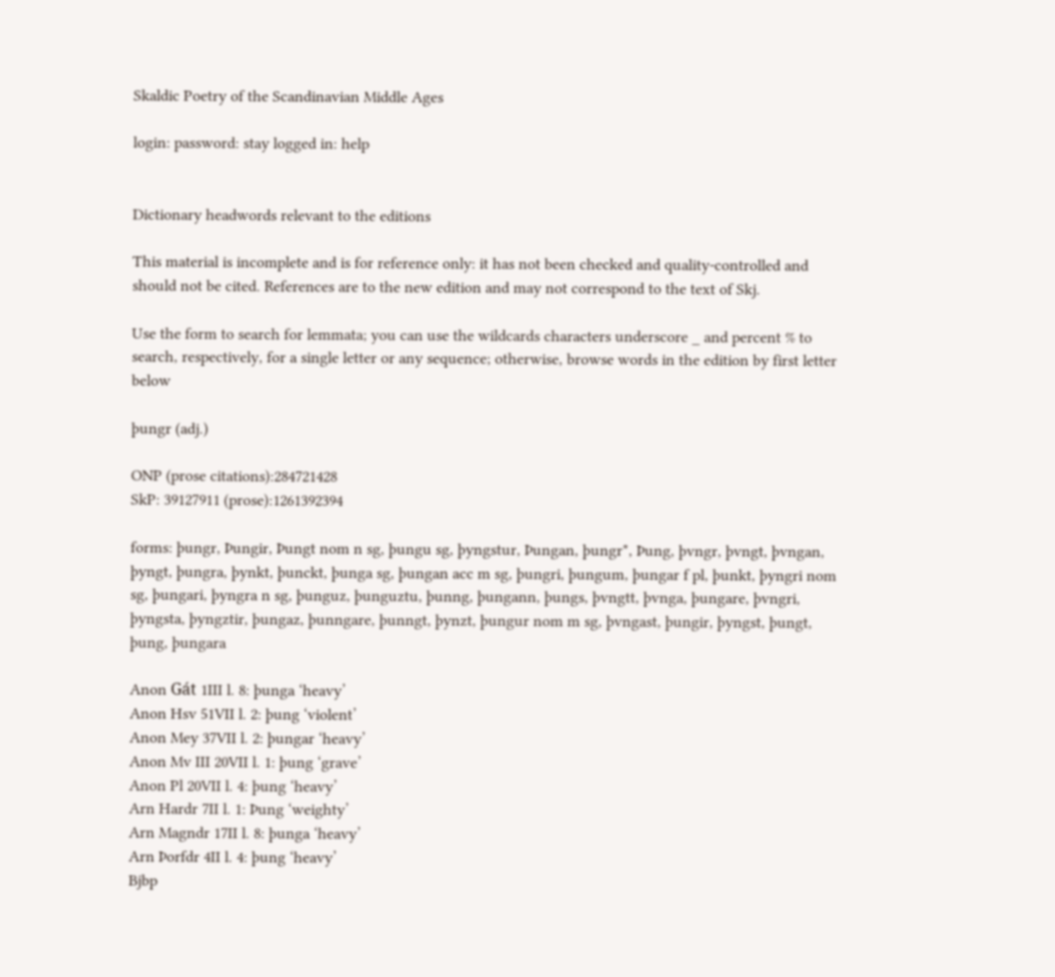Skaldic Poetry of the Scandinavian Middle Ages

login: password: stay logged in: help


Dictionary headwords relevant to the editions

This material is incomplete and is for reference only: it has not been checked and quality-controlled and should not be cited. References are to the new edition and may not correspond to the text of Skj.

Use the form to search for lemmata; you can use the wildcards characters underscore _ and percent % to search, respectively, for a single letter or any sequence; otherwise, browse words in the edition by first letter below

þungr (adj.)

ONP (prose citations):284721428
SkP: 39127911 (prose):1261392394

forms: þungr, Þungir, Þungt nom n sg, þungu sg, þyngstur, Þungan, þungr*, Þung, þvngr, þvngt, þvngan, þyngt, þungra, þynkt, þunckt, þunga sg, þungan acc m sg, þungri, þungum, þungar f pl, þunkt, þyngri nom sg, þungari, þyngra n sg, þunguz, þunguztu, þunng, þungann, þungs, þvngtt, þvnga, þungare, þvngri, þyngsta, þyngztir, þungaz, þunngare, þunngt, þynzt, þungur nom m sg, þvngast, þungir, þyngst, þungt, þung, þungara

Anon Gát 1III l. 8: þunga ‘heavy’
Anon Hsv 51VII l. 2: þung ‘violent’
Anon Mey 37VII l. 2: þungar ‘heavy’
Anon Mv III 20VII l. 1: þung ‘grave’
Anon Pl 20VII l. 4: þung ‘heavy’
Arn Hardr 7II l. 1: Þung ‘weighty’
Arn Magndr 17II l. 8: þunga ‘heavy’
Arn Þorfdr 4II l. 4: þung ‘heavy’
Bjbp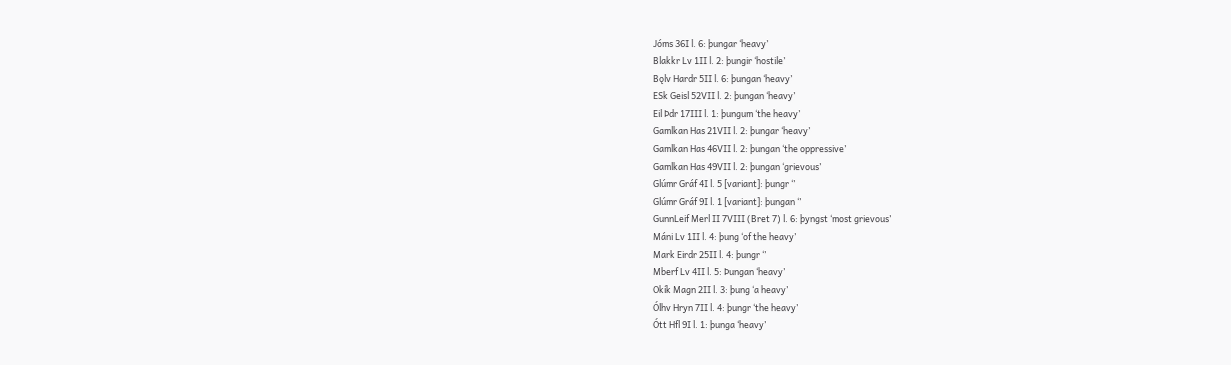Jóms 36I l. 6: þungar ‘heavy’
Blakkr Lv 1II l. 2: þungir ‘hostile’
Bǫlv Hardr 5II l. 6: þungan ‘heavy’
ESk Geisl 52VII l. 2: þungan ‘heavy’
Eil Þdr 17III l. 1: þungum ‘the heavy’
Gamlkan Has 21VII l. 2: þungar ‘heavy’
Gamlkan Has 46VII l. 2: þungan ‘the oppressive’
Gamlkan Has 49VII l. 2: þungan ‘grievous’
Glúmr Gráf 4I l. 5 [variant]: þungr ‘’
Glúmr Gráf 9I l. 1 [variant]: þungan ‘’
GunnLeif Merl II 7VIII (Bret 7) l. 6: þyngst ‘most grievous’
Máni Lv 1II l. 4: þung ‘of the heavy’
Mark Eirdr 25II l. 4: þungr ‘’
Mberf Lv 4II l. 5: Þungan ‘heavy’
Okík Magn 2II l. 3: þung ‘a heavy’
Ólhv Hryn 7II l. 4: þungr ‘the heavy’
Ótt Hfl 9I l. 1: þunga ‘heavy’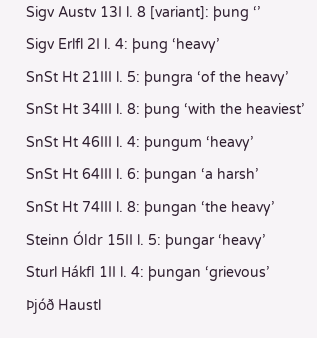Sigv Austv 13I l. 8 [variant]: þung ‘’
Sigv Erlfl 2I l. 4: þung ‘heavy’
SnSt Ht 21III l. 5: þungra ‘of the heavy’
SnSt Ht 34III l. 8: þung ‘with the heaviest’
SnSt Ht 46III l. 4: þungum ‘heavy’
SnSt Ht 64III l. 6: þungan ‘a harsh’
SnSt Ht 74III l. 8: þungan ‘the heavy’
Steinn Óldr 15II l. 5: þungar ‘heavy’
Sturl Hákfl 1II l. 4: þungan ‘grievous’
Þjóð Haustl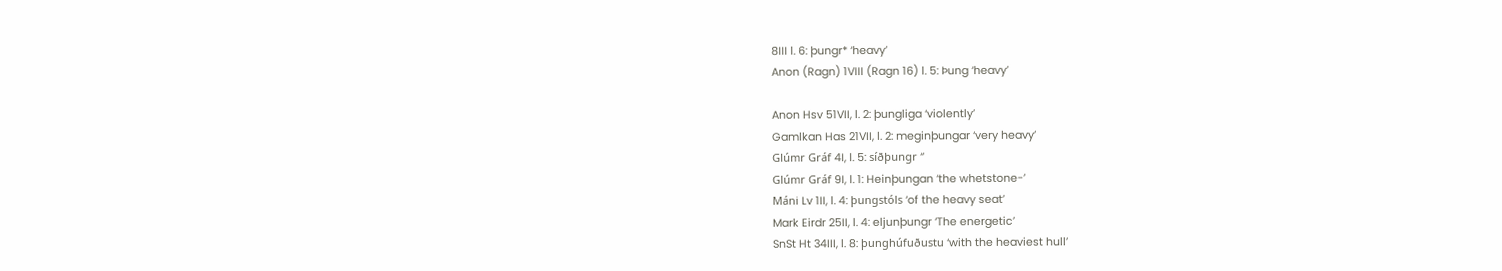8III l. 6: þungr* ‘heavy’
Anon (Ragn) 1VIII (Ragn 16) l. 5: Þung ‘heavy’

Anon Hsv 51VII, l. 2: þungliga ‘violently’
Gamlkan Has 21VII, l. 2: meginþungar ‘very heavy’
Glúmr Gráf 4I, l. 5: síðþungr ‘’
Glúmr Gráf 9I, l. 1: Heinþungan ‘the whetstone-’
Máni Lv 1II, l. 4: þungstóls ‘of the heavy seat’
Mark Eirdr 25II, l. 4: eljunþungr ‘The energetic’
SnSt Ht 34III, l. 8: þunghúfuðustu ‘with the heaviest hull’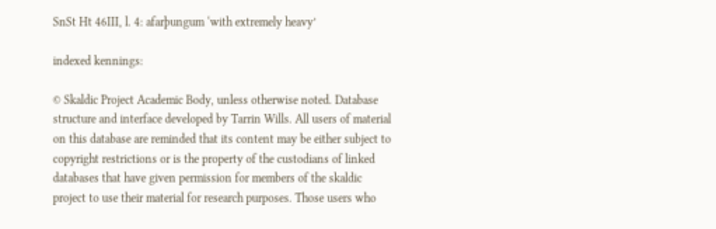SnSt Ht 46III, l. 4: afarþungum ‘with extremely heavy’

indexed kennings:

© Skaldic Project Academic Body, unless otherwise noted. Database structure and interface developed by Tarrin Wills. All users of material on this database are reminded that its content may be either subject to copyright restrictions or is the property of the custodians of linked databases that have given permission for members of the skaldic project to use their material for research purposes. Those users who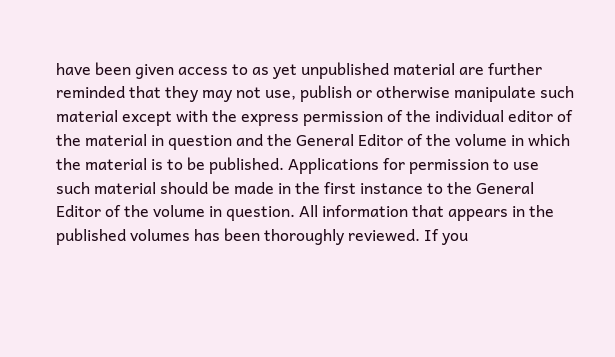have been given access to as yet unpublished material are further reminded that they may not use, publish or otherwise manipulate such material except with the express permission of the individual editor of the material in question and the General Editor of the volume in which the material is to be published. Applications for permission to use such material should be made in the first instance to the General Editor of the volume in question. All information that appears in the published volumes has been thoroughly reviewed. If you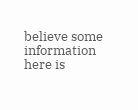believe some information here is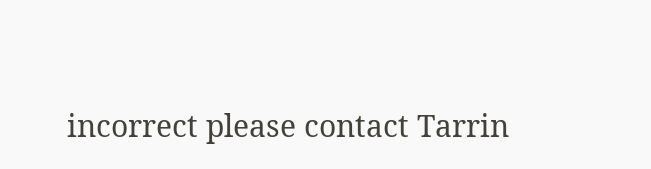incorrect please contact Tarrin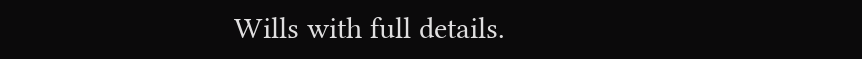Wills with full details.